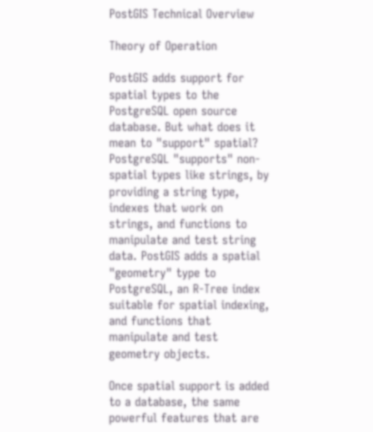PostGIS Technical Overview

Theory of Operation

PostGIS adds support for spatial types to the PostgreSQL open source database. But what does it mean to "support" spatial? PostgreSQL "supports" non-spatial types like strings, by providing a string type, indexes that work on strings, and functions to manipulate and test string data. PostGIS adds a spatial "geometry" type to PostgreSQL, an R-Tree index suitable for spatial indexing, and functions that manipulate and test geometry objects.

Once spatial support is added to a database, the same powerful features that are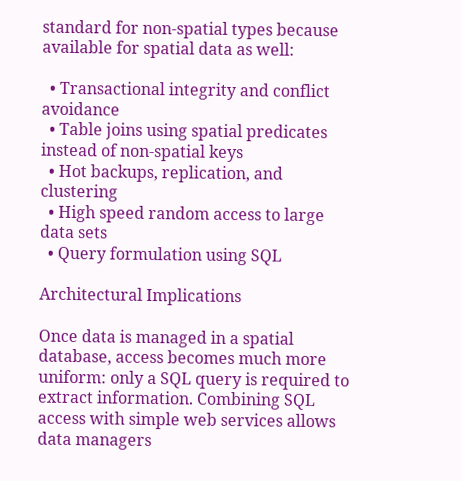standard for non-spatial types because available for spatial data as well:

  • Transactional integrity and conflict avoidance
  • Table joins using spatial predicates instead of non-spatial keys
  • Hot backups, replication, and clustering
  • High speed random access to large data sets
  • Query formulation using SQL

Architectural Implications

Once data is managed in a spatial database, access becomes much more uniform: only a SQL query is required to extract information. Combining SQL access with simple web services allows data managers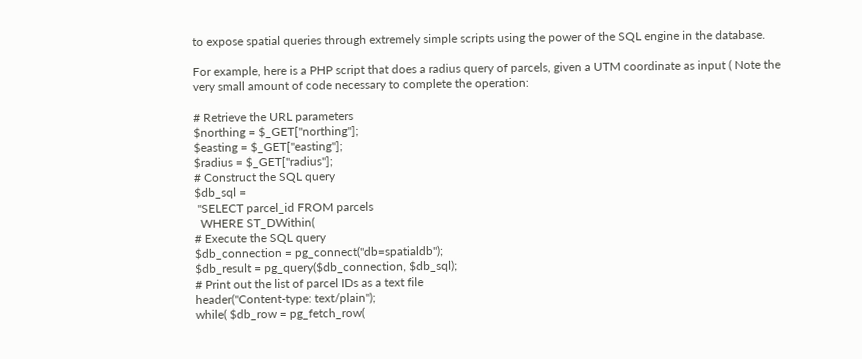to expose spatial queries through extremely simple scripts using the power of the SQL engine in the database.

For example, here is a PHP script that does a radius query of parcels, given a UTM coordinate as input ( Note the very small amount of code necessary to complete the operation:

# Retrieve the URL parameters
$northing = $_GET["northing"];
$easting = $_GET["easting"];
$radius = $_GET["radius"];
# Construct the SQL query
$db_sql =
 "SELECT parcel_id FROM parcels
  WHERE ST_DWithin(
# Execute the SQL query
$db_connection = pg_connect("db=spatialdb");
$db_result = pg_query($db_connection, $db_sql);
# Print out the list of parcel IDs as a text file
header("Content-type: text/plain");
while( $db_row = pg_fetch_row(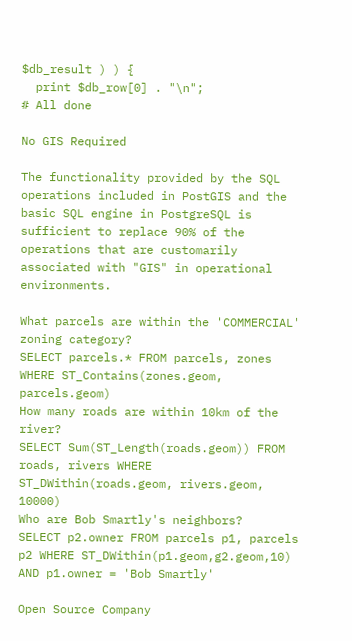$db_result ) ) {
  print $db_row[0] . "\n";
# All done

No GIS Required

The functionality provided by the SQL operations included in PostGIS and the basic SQL engine in PostgreSQL is sufficient to replace 90% of the operations that are customarily associated with "GIS" in operational environments.

What parcels are within the 'COMMERCIAL' zoning category?
SELECT parcels.* FROM parcels, zones WHERE ST_Contains(zones.geom, parcels.geom)
How many roads are within 10km of the river?
SELECT Sum(ST_Length(roads.geom)) FROM roads, rivers WHERE ST_DWithin(roads.geom, rivers.geom, 10000)
Who are Bob Smartly's neighbors?
SELECT p2.owner FROM parcels p1, parcels p2 WHERE ST_DWithin(p1.geom,g2.geom,10) AND p1.owner = 'Bob Smartly'

Open Source Company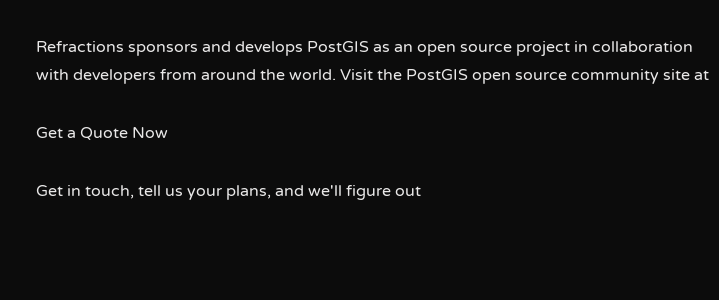Refractions sponsors and develops PostGIS as an open source project in collaboration with developers from around the world. Visit the PostGIS open source community site at

Get a Quote Now

Get in touch, tell us your plans, and we'll figure out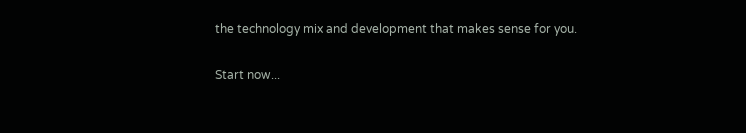the technology mix and development that makes sense for you.

Start now...